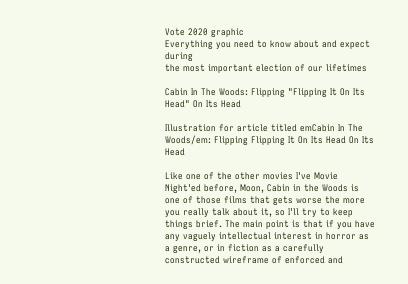Vote 2020 graphic
Everything you need to know about and expect during
the most important election of our lifetimes

Cabin In The Woods: Flipping "Flipping It On Its Head" On Its Head

Illustration for article titled emCabin In The Woods/em: Flipping Flipping It On Its Head On Its Head

Like one of the other movies I've Movie Night'ed before, Moon, Cabin in the Woods is one of those films that gets worse the more you really talk about it, so I'll try to keep things brief. The main point is that if you have any vaguely intellectual interest in horror as a genre, or in fiction as a carefully constructed wireframe of enforced and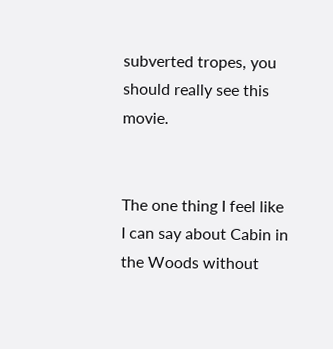subverted tropes, you should really see this movie.


The one thing I feel like I can say about Cabin in the Woods without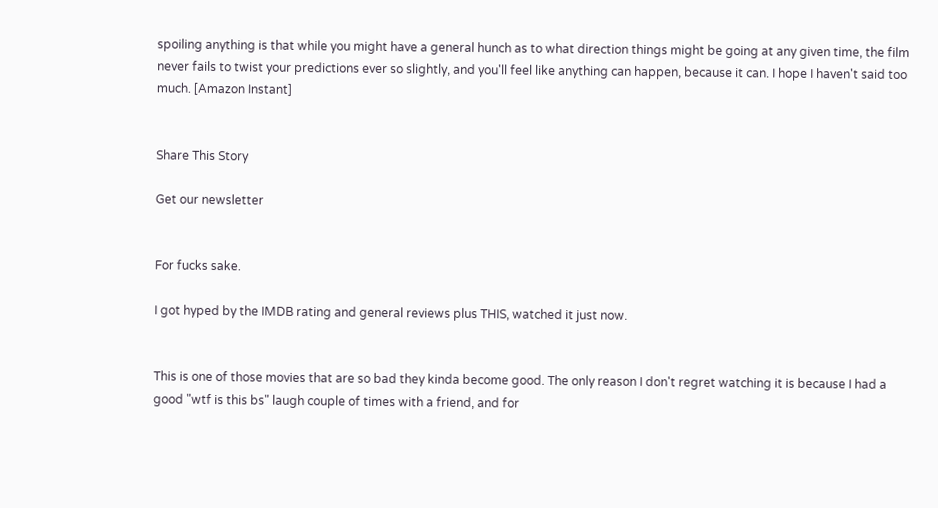spoiling anything is that while you might have a general hunch as to what direction things might be going at any given time, the film never fails to twist your predictions ever so slightly, and you'll feel like anything can happen, because it can. I hope I haven't said too much. [Amazon Instant]


Share This Story

Get our newsletter


For fucks sake.

I got hyped by the IMDB rating and general reviews plus THIS, watched it just now.


This is one of those movies that are so bad they kinda become good. The only reason I don't regret watching it is because I had a good "wtf is this bs" laugh couple of times with a friend, and for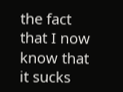the fact that I now know that it sucks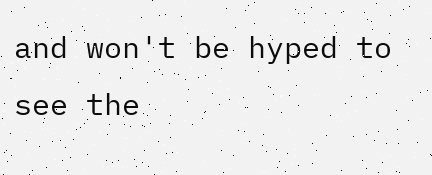and won't be hyped to see the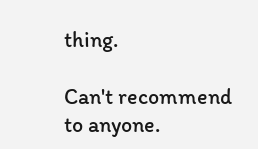thing.

Can't recommend to anyone.